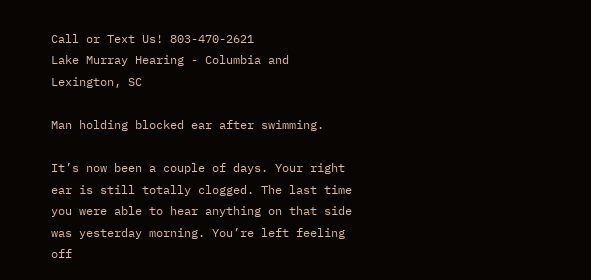Call or Text Us! 803-470-2621
Lake Murray Hearing - Columbia and Lexington, SC

Man holding blocked ear after swimming.

It’s now been a couple of days. Your right ear is still totally clogged. The last time you were able to hear anything on that side was yesterday morning. You’re left feeling off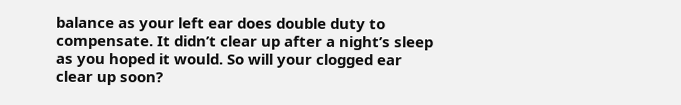balance as your left ear does double duty to compensate. It didn’t clear up after a night’s sleep as you hoped it would. So will your clogged ear clear up soon?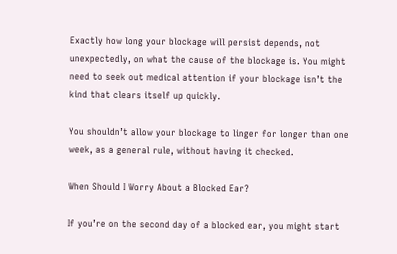Exactly how long your blockage will persist depends, not unexpectedly, on what the cause of the blockage is. You might need to seek out medical attention if your blockage isn’t the kind that clears itself up quickly.

You shouldn’t allow your blockage to linger for longer than one week, as a general rule, without having it checked.

When Should I Worry About a Blocked Ear?

If you’re on the second day of a blocked ear, you might start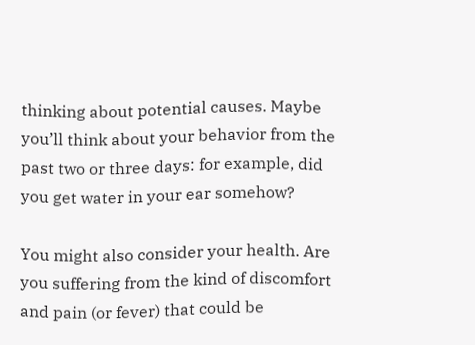thinking about potential causes. Maybe you’ll think about your behavior from the past two or three days: for example, did you get water in your ear somehow?

You might also consider your health. Are you suffering from the kind of discomfort and pain (or fever) that could be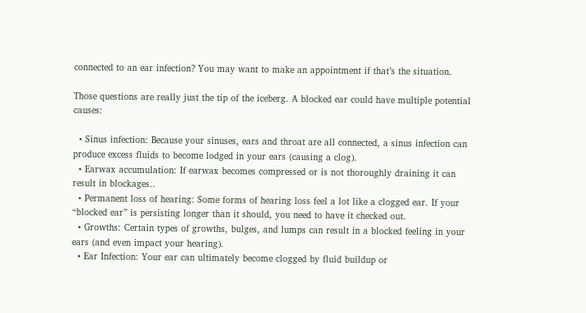connected to an ear infection? You may want to make an appointment if that’s the situation.

Those questions are really just the tip of the iceberg. A blocked ear could have multiple potential causes:

  • Sinus infection: Because your sinuses, ears and throat are all connected, a sinus infection can produce excess fluids to become lodged in your ears (causing a clog).
  • Earwax accumulation: If earwax becomes compressed or is not thoroughly draining it can result in blockages..
  • Permanent loss of hearing: Some forms of hearing loss feel a lot like a clogged ear. If your “blocked ear” is persisting longer than it should, you need to have it checked out.
  • Growths: Certain types of growths, bulges, and lumps can result in a blocked feeling in your ears (and even impact your hearing).
  • Ear Infection: Your ear can ultimately become clogged by fluid buildup or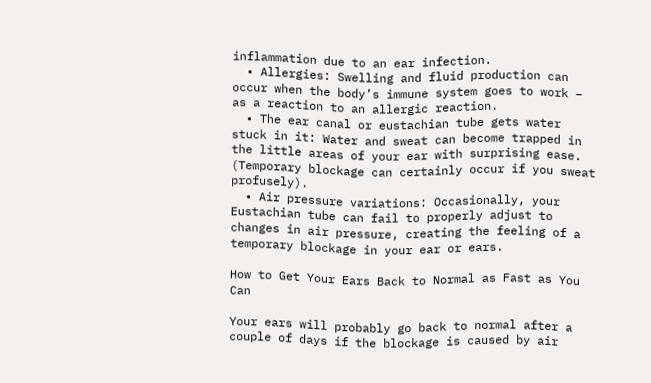inflammation due to an ear infection.
  • Allergies: Swelling and fluid production can occur when the body’s immune system goes to work – as a reaction to an allergic reaction.
  • The ear canal or eustachian tube gets water stuck in it: Water and sweat can become trapped in the little areas of your ear with surprising ease. (Temporary blockage can certainly occur if you sweat profusely).
  • Air pressure variations: Occasionally, your Eustachian tube can fail to properly adjust to changes in air pressure, creating the feeling of a temporary blockage in your ear or ears.

How to Get Your Ears Back to Normal as Fast as You Can

Your ears will probably go back to normal after a couple of days if the blockage is caused by air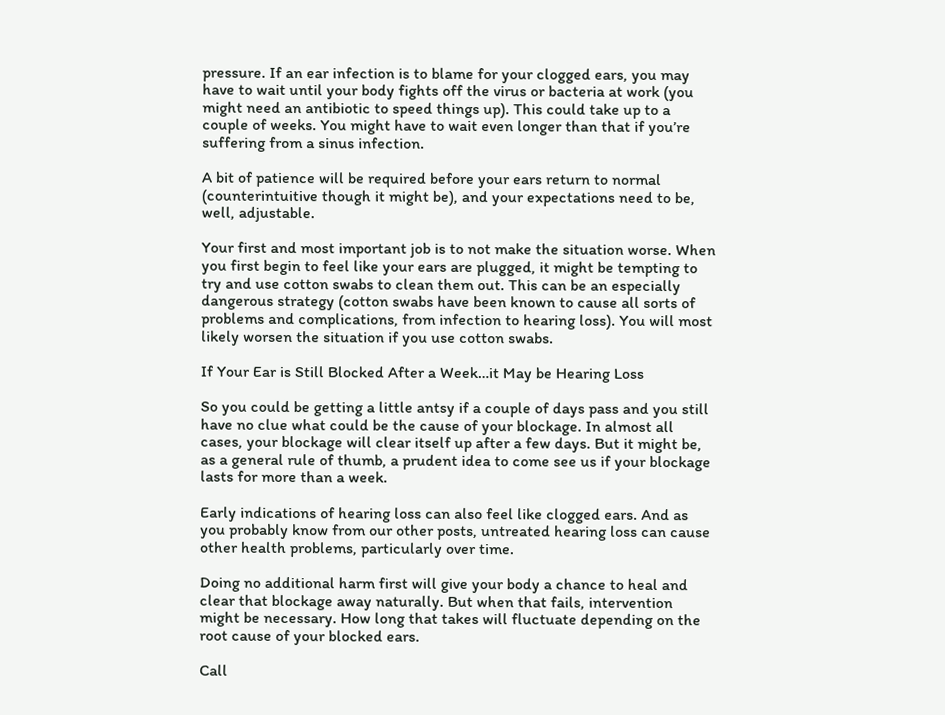pressure. If an ear infection is to blame for your clogged ears, you may have to wait until your body fights off the virus or bacteria at work (you might need an antibiotic to speed things up). This could take up to a couple of weeks. You might have to wait even longer than that if you’re suffering from a sinus infection.

A bit of patience will be required before your ears return to normal (counterintuitive though it might be), and your expectations need to be, well, adjustable.

Your first and most important job is to not make the situation worse. When you first begin to feel like your ears are plugged, it might be tempting to try and use cotton swabs to clean them out. This can be an especially dangerous strategy (cotton swabs have been known to cause all sorts of problems and complications, from infection to hearing loss). You will most likely worsen the situation if you use cotton swabs.

If Your Ear is Still Blocked After a Week…it May be Hearing Loss

So you could be getting a little antsy if a couple of days pass and you still have no clue what could be the cause of your blockage. In almost all cases, your blockage will clear itself up after a few days. But it might be, as a general rule of thumb, a prudent idea to come see us if your blockage lasts for more than a week.

Early indications of hearing loss can also feel like clogged ears. And as you probably know from our other posts, untreated hearing loss can cause other health problems, particularly over time.

Doing no additional harm first will give your body a chance to heal and clear that blockage away naturally. But when that fails, intervention might be necessary. How long that takes will fluctuate depending on the root cause of your blocked ears.

Call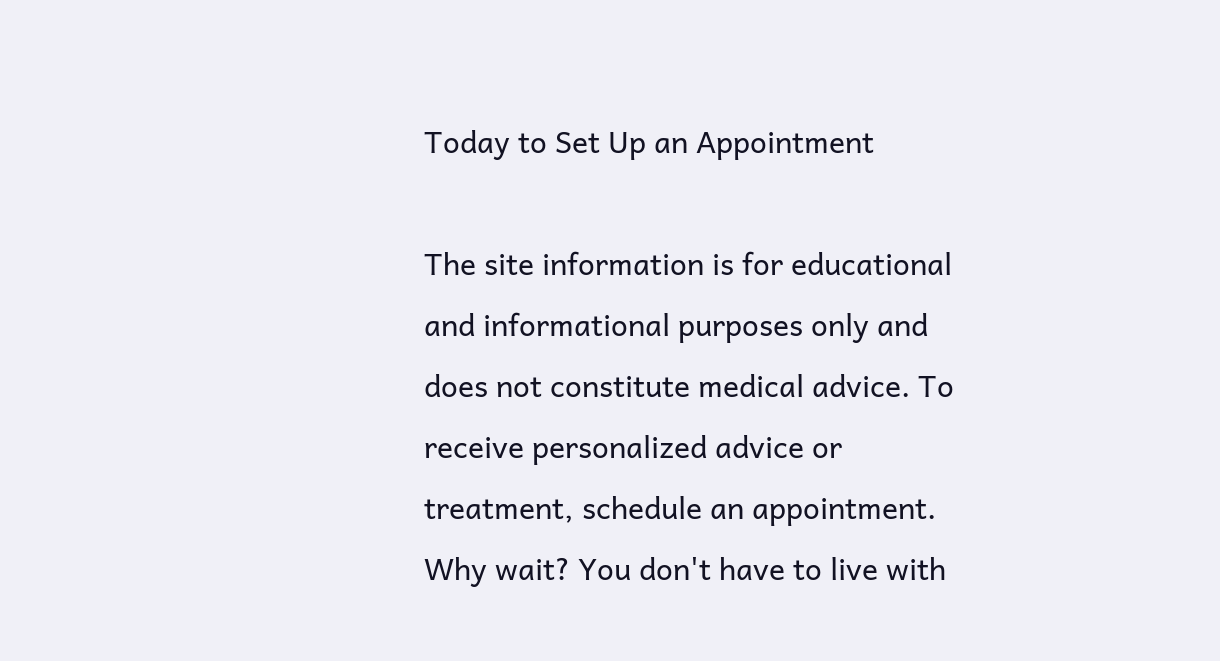Today to Set Up an Appointment

The site information is for educational and informational purposes only and does not constitute medical advice. To receive personalized advice or treatment, schedule an appointment.
Why wait? You don't have to live with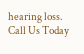hearing loss. Call Us Today